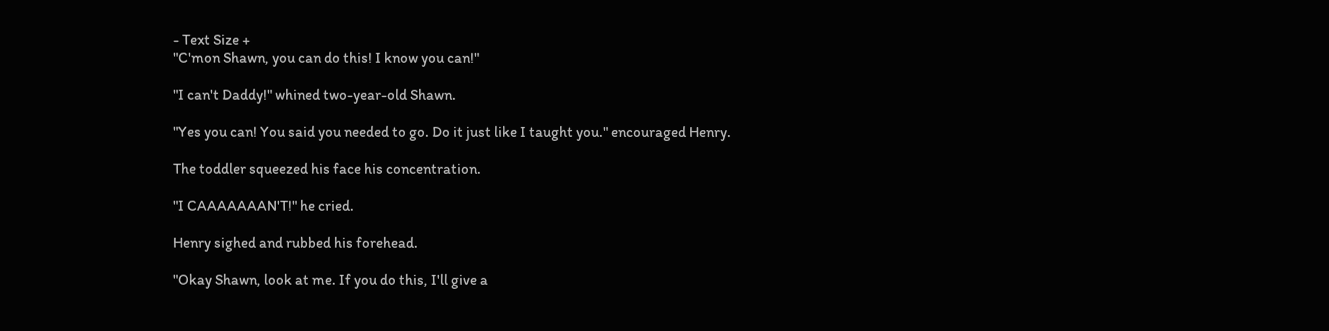- Text Size +
"C'mon Shawn, you can do this! I know you can!"

"I can't Daddy!" whined two-year-old Shawn.

"Yes you can! You said you needed to go. Do it just like I taught you." encouraged Henry.

The toddler squeezed his face his concentration.

"I CAAAAAAAN'T!" he cried.

Henry sighed and rubbed his forehead.

"Okay Shawn, look at me. If you do this, I'll give a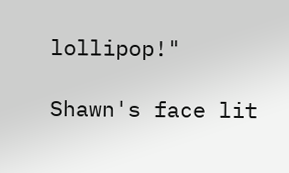lollipop!"

Shawn's face lit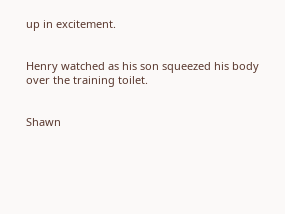up in excitement.


Henry watched as his son squeezed his body over the training toilet.


Shawn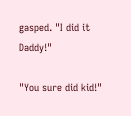gasped. "I did it Daddy!"

"You sure did kid!"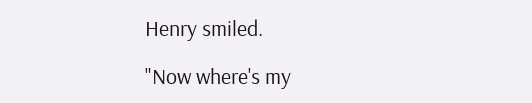Henry smiled.

"Now where's my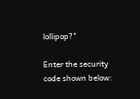lollipop?"

Enter the security code shown below: